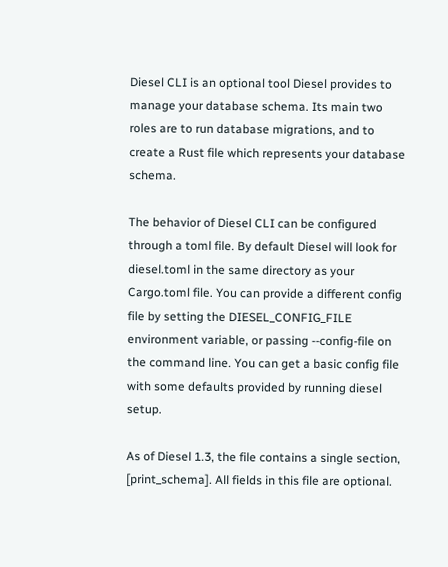Diesel CLI is an optional tool Diesel provides to manage your database schema. Its main two roles are to run database migrations, and to create a Rust file which represents your database schema.

The behavior of Diesel CLI can be configured through a toml file. By default Diesel will look for diesel.toml in the same directory as your Cargo.toml file. You can provide a different config file by setting the DIESEL_CONFIG_FILE environment variable, or passing --config-file on the command line. You can get a basic config file with some defaults provided by running diesel setup.

As of Diesel 1.3, the file contains a single section, [print_schema]. All fields in this file are optional.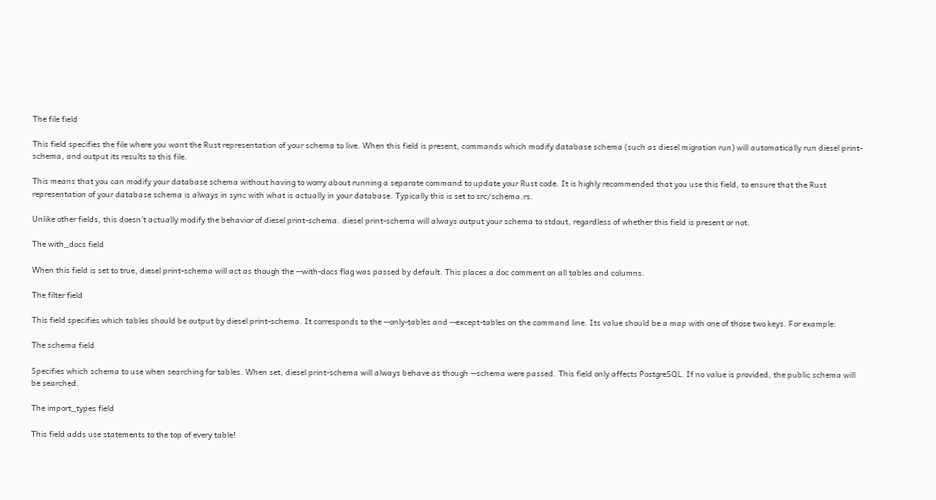The file field

This field specifies the file where you want the Rust representation of your schema to live. When this field is present, commands which modify database schema (such as diesel migration run) will automatically run diesel print-schema, and output its results to this file.

This means that you can modify your database schema without having to worry about running a separate command to update your Rust code. It is highly recommended that you use this field, to ensure that the Rust representation of your database schema is always in sync with what is actually in your database. Typically this is set to src/schema.rs.

Unlike other fields, this doesn’t actually modify the behavior of diesel print-schema. diesel print-schema will always output your schema to stdout, regardless of whether this field is present or not.

The with_docs field

When this field is set to true, diesel print-schema will act as though the --with-docs flag was passed by default. This places a doc comment on all tables and columns.

The filter field

This field specifies which tables should be output by diesel print-schema. It corresponds to the --only-tables and --except-tables on the command line. Its value should be a map with one of those two keys. For example:

The schema field

Specifies which schema to use when searching for tables. When set, diesel print-schema will always behave as though --schema were passed. This field only affects PostgreSQL. If no value is provided, the public schema will be searched.

The import_types field

This field adds use statements to the top of every table!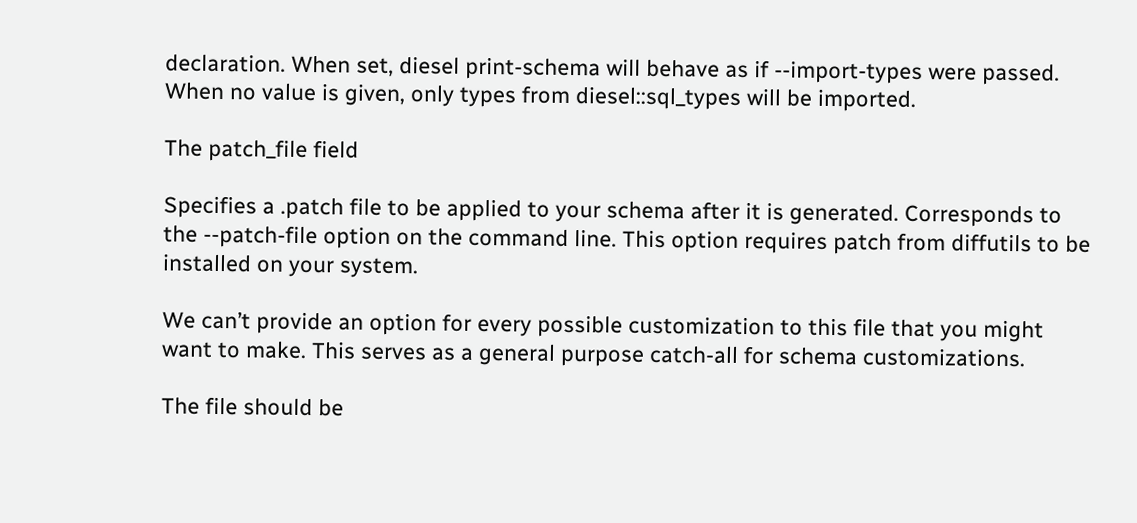declaration. When set, diesel print-schema will behave as if --import-types were passed. When no value is given, only types from diesel::sql_types will be imported.

The patch_file field

Specifies a .patch file to be applied to your schema after it is generated. Corresponds to the --patch-file option on the command line. This option requires patch from diffutils to be installed on your system.

We can’t provide an option for every possible customization to this file that you might want to make. This serves as a general purpose catch-all for schema customizations.

The file should be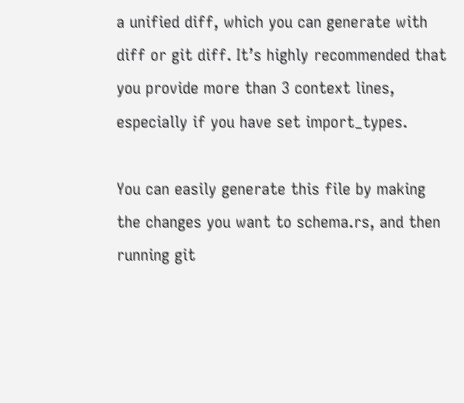a unified diff, which you can generate with diff or git diff. It’s highly recommended that you provide more than 3 context lines, especially if you have set import_types.

You can easily generate this file by making the changes you want to schema.rs, and then running git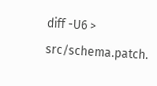diff -U6 > src/schema.patch.